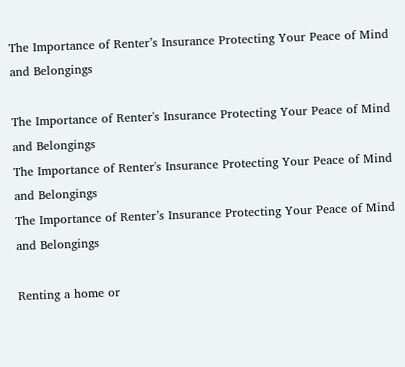The Importance of Renter’s Insurance Protecting Your Peace of Mind and Belongings

The Importance of Renter's Insurance Protecting Your Peace of Mind and Belongings
The Importance of Renter's Insurance Protecting Your Peace of Mind and Belongings
The Importance of Renter’s Insurance Protecting Your Peace of Mind and Belongings

Renting a home or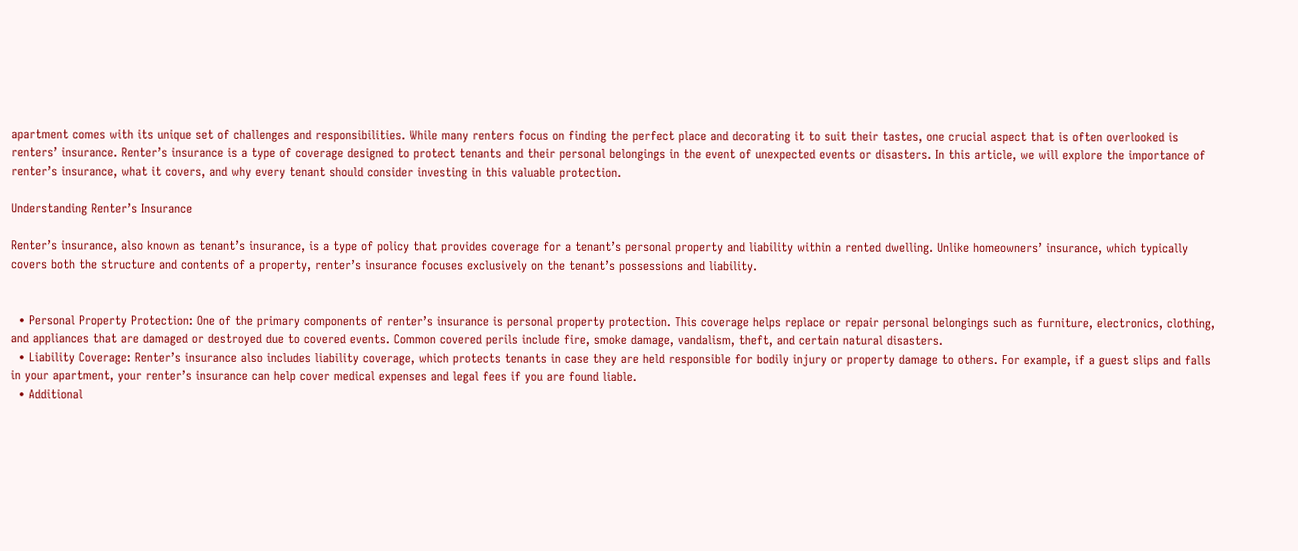apartment comes with its unique set of challenges and responsibilities. While many renters focus on finding the perfect place and decorating it to suit their tastes, one crucial aspect that is often overlooked is renters’ insurance. Renter’s insurance is a type of coverage designed to protect tenants and their personal belongings in the event of unexpected events or disasters. In this article, we will explore the importance of renter’s insurance, what it covers, and why every tenant should consider investing in this valuable protection.

Understanding Renter’s Insurance

Renter’s insurance, also known as tenant’s insurance, is a type of policy that provides coverage for a tenant’s personal property and liability within a rented dwelling. Unlike homeowners’ insurance, which typically covers both the structure and contents of a property, renter’s insurance focuses exclusively on the tenant’s possessions and liability.


  • Personal Property Protection: One of the primary components of renter’s insurance is personal property protection. This coverage helps replace or repair personal belongings such as furniture, electronics, clothing, and appliances that are damaged or destroyed due to covered events. Common covered perils include fire, smoke damage, vandalism, theft, and certain natural disasters.
  • Liability Coverage: Renter’s insurance also includes liability coverage, which protects tenants in case they are held responsible for bodily injury or property damage to others. For example, if a guest slips and falls in your apartment, your renter’s insurance can help cover medical expenses and legal fees if you are found liable.
  • Additional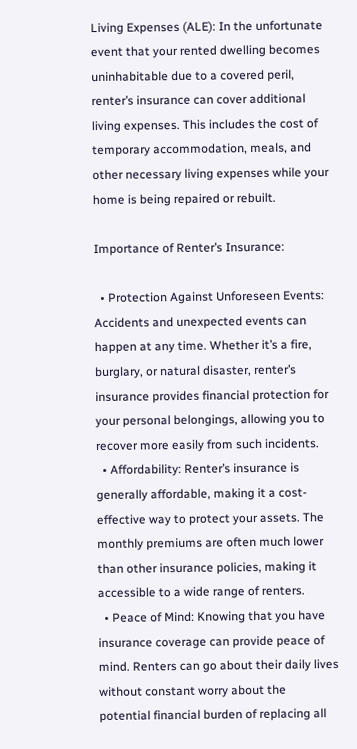Living Expenses (ALE): In the unfortunate event that your rented dwelling becomes uninhabitable due to a covered peril, renter’s insurance can cover additional living expenses. This includes the cost of temporary accommodation, meals, and other necessary living expenses while your home is being repaired or rebuilt.

Importance of Renter’s Insurance:

  • Protection Against Unforeseen Events: Accidents and unexpected events can happen at any time. Whether it’s a fire, burglary, or natural disaster, renter’s insurance provides financial protection for your personal belongings, allowing you to recover more easily from such incidents.
  • Affordability: Renter’s insurance is generally affordable, making it a cost-effective way to protect your assets. The monthly premiums are often much lower than other insurance policies, making it accessible to a wide range of renters.
  • Peace of Mind: Knowing that you have insurance coverage can provide peace of mind. Renters can go about their daily lives without constant worry about the potential financial burden of replacing all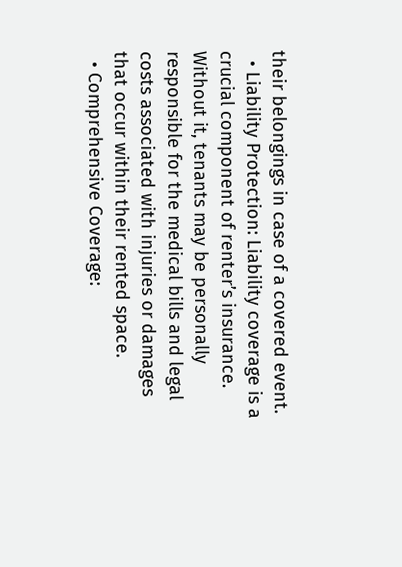their belongings in case of a covered event.
  • Liability Protection: Liability coverage is a crucial component of renter’s insurance. Without it, tenants may be personally responsible for the medical bills and legal costs associated with injuries or damages that occur within their rented space.
  • Comprehensive Coverage: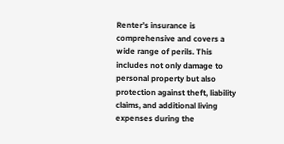Renter’s insurance is comprehensive and covers a wide range of perils. This includes not only damage to personal property but also protection against theft, liability claims, and additional living expenses during the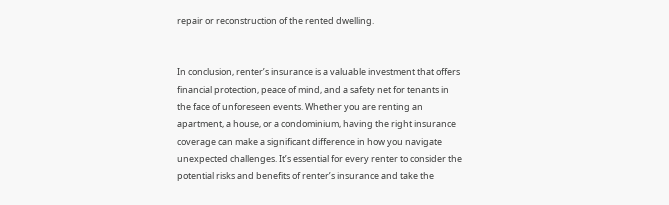repair or reconstruction of the rented dwelling.


In conclusion, renter’s insurance is a valuable investment that offers financial protection, peace of mind, and a safety net for tenants in the face of unforeseen events. Whether you are renting an apartment, a house, or a condominium, having the right insurance coverage can make a significant difference in how you navigate unexpected challenges. It’s essential for every renter to consider the potential risks and benefits of renter’s insurance and take the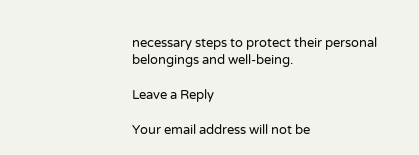necessary steps to protect their personal belongings and well-being.

Leave a Reply

Your email address will not be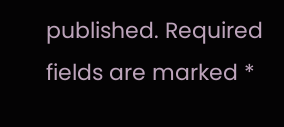published. Required fields are marked *